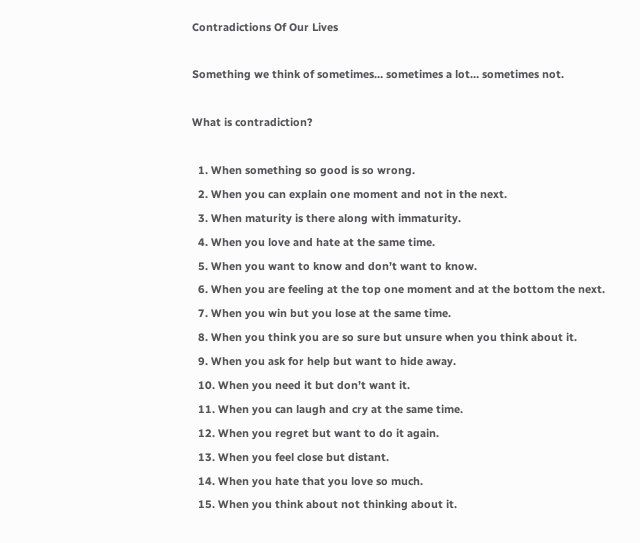Contradictions Of Our Lives

Something we think of sometimes… sometimes a lot… sometimes not.

What is contradiction?

  1. When something so good is so wrong.
  2. When you can explain one moment and not in the next.
  3. When maturity is there along with immaturity.
  4. When you love and hate at the same time.
  5. When you want to know and don’t want to know.
  6. When you are feeling at the top one moment and at the bottom the next.
  7. When you win but you lose at the same time.
  8. When you think you are so sure but unsure when you think about it.
  9. When you ask for help but want to hide away.
  10. When you need it but don’t want it.
  11. When you can laugh and cry at the same time.
  12. When you regret but want to do it again.
  13. When you feel close but distant.
  14. When you hate that you love so much.
  15. When you think about not thinking about it.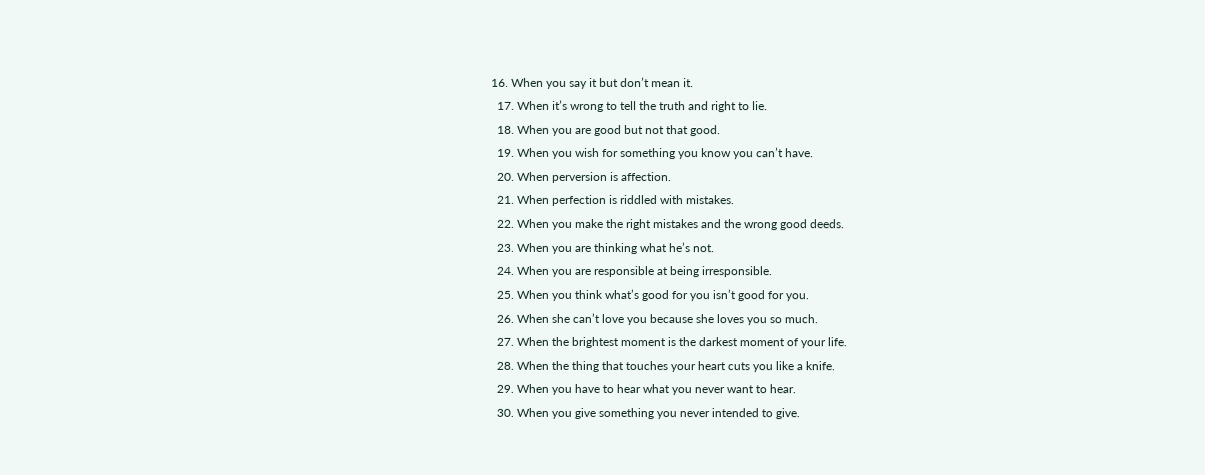16. When you say it but don’t mean it.
  17. When it’s wrong to tell the truth and right to lie.
  18. When you are good but not that good.
  19. When you wish for something you know you can’t have.
  20. When perversion is affection.
  21. When perfection is riddled with mistakes.
  22. When you make the right mistakes and the wrong good deeds.
  23. When you are thinking what he’s not.
  24. When you are responsible at being irresponsible.
  25. When you think what’s good for you isn’t good for you.
  26. When she can’t love you because she loves you so much.
  27. When the brightest moment is the darkest moment of your life.
  28. When the thing that touches your heart cuts you like a knife.
  29. When you have to hear what you never want to hear.
  30. When you give something you never intended to give.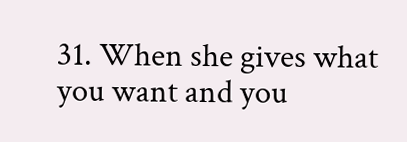31. When she gives what you want and you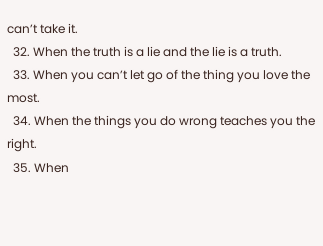can’t take it.
  32. When the truth is a lie and the lie is a truth.
  33. When you can’t let go of the thing you love the most.
  34. When the things you do wrong teaches you the right.
  35. When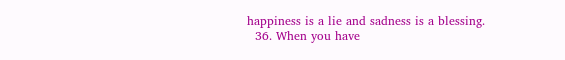happiness is a lie and sadness is a blessing.
  36. When you have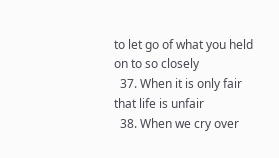to let go of what you held on to so closely
  37. When it is only fair that life is unfair
  38. When we cry over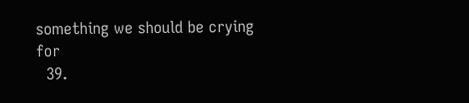something we should be crying for
  39.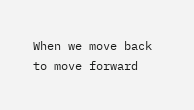When we move back to move forward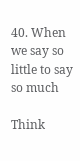40. When we say so little to say so much

Think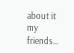about it my friends…